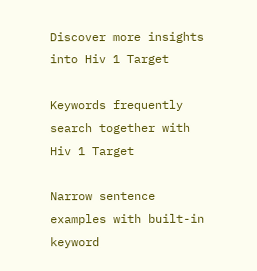Discover more insights into Hiv 1 Target

Keywords frequently search together with Hiv 1 Target

Narrow sentence examples with built-in keyword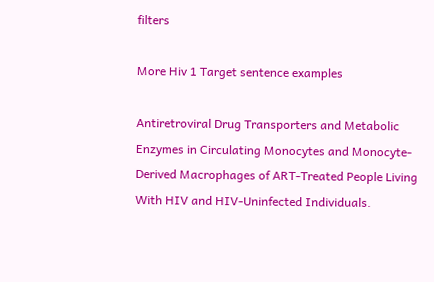filters

More Hiv 1 Target sentence examples

Antiretroviral Drug Transporters and Metabolic Enzymes in Circulating Monocytes and Monocyte-Derived Macrophages of ART-Treated People Living With HIV and HIV-Uninfected Individuals.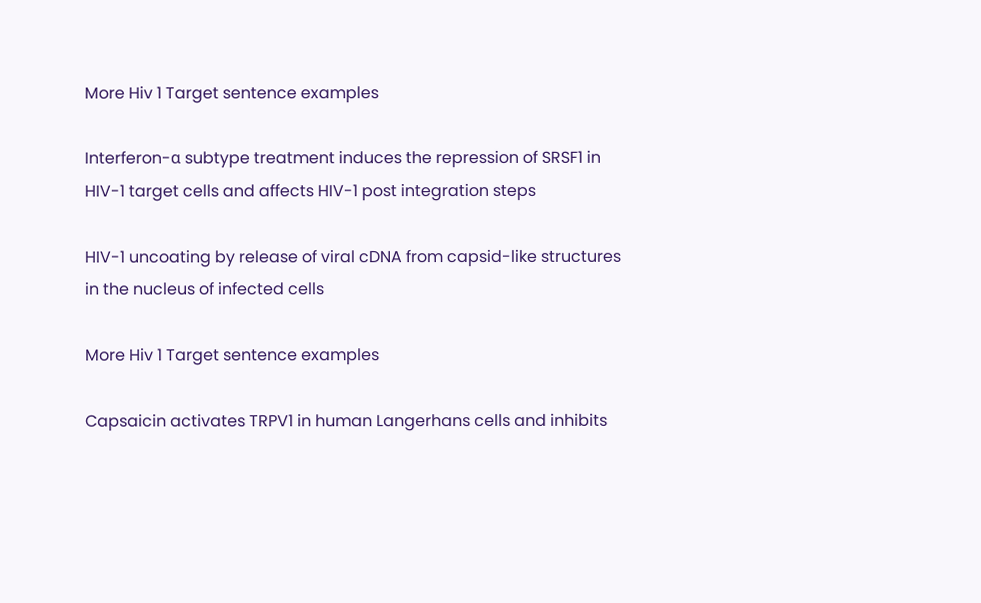More Hiv 1 Target sentence examples

Interferon-α subtype treatment induces the repression of SRSF1 in HIV-1 target cells and affects HIV-1 post integration steps

HIV-1 uncoating by release of viral cDNA from capsid-like structures in the nucleus of infected cells

More Hiv 1 Target sentence examples

Capsaicin activates TRPV1 in human Langerhans cells and inhibits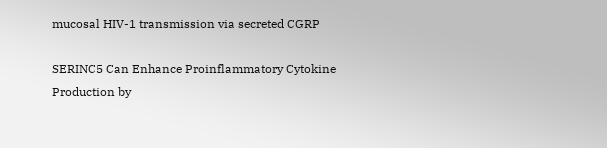mucosal HIV-1 transmission via secreted CGRP

SERINC5 Can Enhance Proinflammatory Cytokine Production by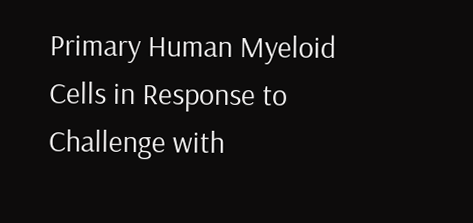Primary Human Myeloid Cells in Response to Challenge with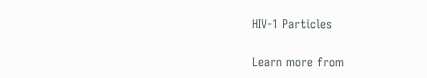HIV-1 Particles

Learn more from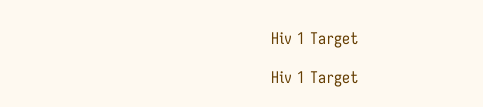Hiv 1 Target

Hiv 1 Target